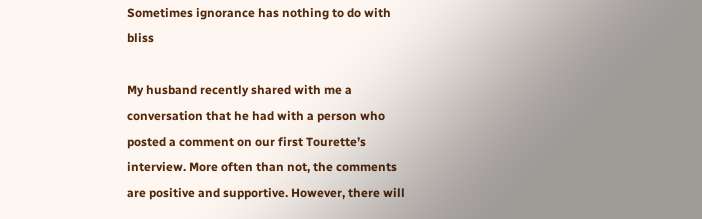Sometimes ignorance has nothing to do with bliss

My husband recently shared with me a conversation that he had with a person who posted a comment on our first Tourette’s interview. More often than not, the comments are positive and supportive. However, there will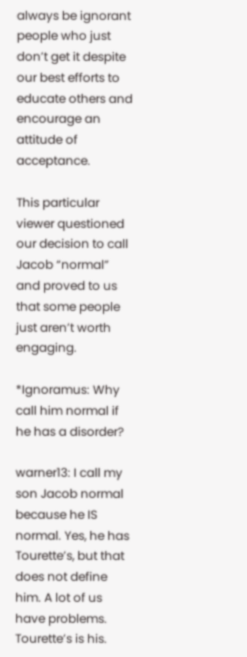always be ignorant people who just don’t get it despite our best efforts to educate others and encourage an attitude of acceptance.

This particular viewer questioned our decision to call Jacob “normal” and proved to us that some people just aren’t worth engaging.

*Ignoramus: Why call him normal if he has a disorder?

warner13: I call my son Jacob normal because he IS normal. Yes, he has Tourette’s, but that does not define him. A lot of us have problems. Tourette’s is his.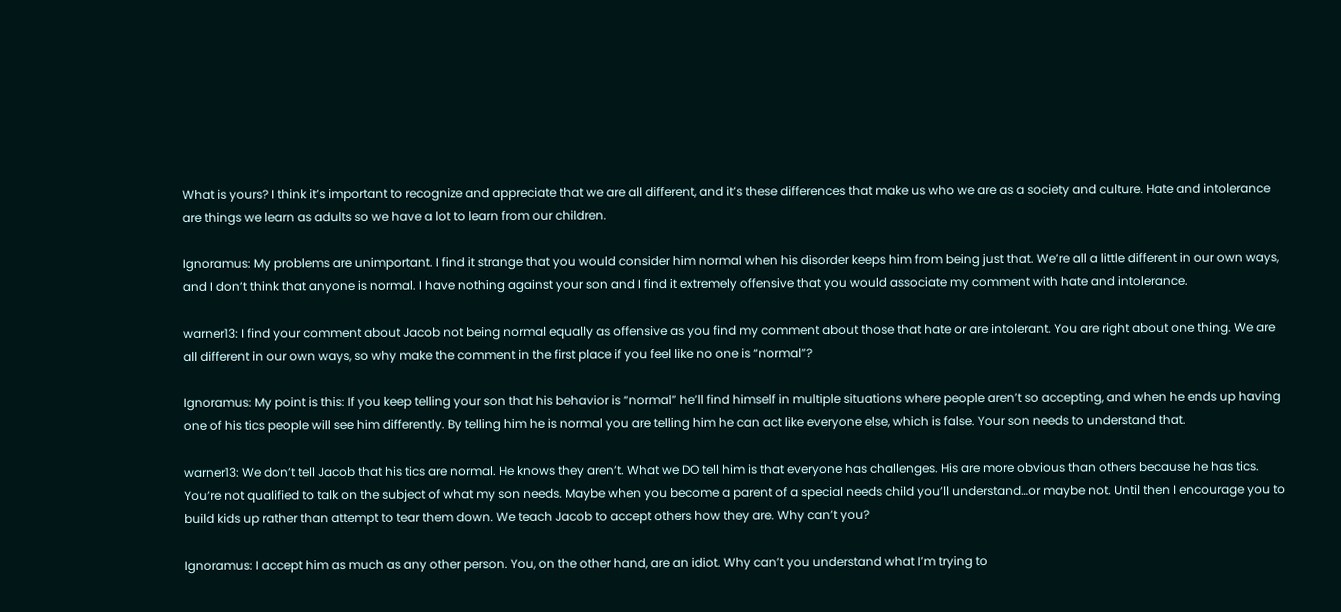What is yours? I think it’s important to recognize and appreciate that we are all different, and it’s these differences that make us who we are as a society and culture. Hate and intolerance are things we learn as adults so we have a lot to learn from our children.

Ignoramus: My problems are unimportant. I find it strange that you would consider him normal when his disorder keeps him from being just that. We’re all a little different in our own ways, and I don’t think that anyone is normal. I have nothing against your son and I find it extremely offensive that you would associate my comment with hate and intolerance.

warner13: I find your comment about Jacob not being normal equally as offensive as you find my comment about those that hate or are intolerant. You are right about one thing. We are all different in our own ways, so why make the comment in the first place if you feel like no one is “normal”?

Ignoramus: My point is this: If you keep telling your son that his behavior is “normal” he’ll find himself in multiple situations where people aren’t so accepting, and when he ends up having one of his tics people will see him differently. By telling him he is normal you are telling him he can act like everyone else, which is false. Your son needs to understand that.

warner13: We don’t tell Jacob that his tics are normal. He knows they aren’t. What we DO tell him is that everyone has challenges. His are more obvious than others because he has tics. You’re not qualified to talk on the subject of what my son needs. Maybe when you become a parent of a special needs child you’ll understand…or maybe not. Until then I encourage you to build kids up rather than attempt to tear them down. We teach Jacob to accept others how they are. Why can’t you?

Ignoramus: I accept him as much as any other person. You, on the other hand, are an idiot. Why can’t you understand what I’m trying to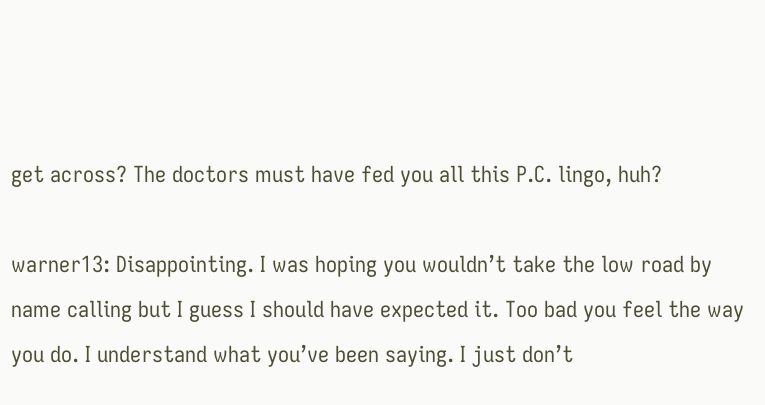get across? The doctors must have fed you all this P.C. lingo, huh?

warner13: Disappointing. I was hoping you wouldn’t take the low road by name calling but I guess I should have expected it. Too bad you feel the way you do. I understand what you’ve been saying. I just don’t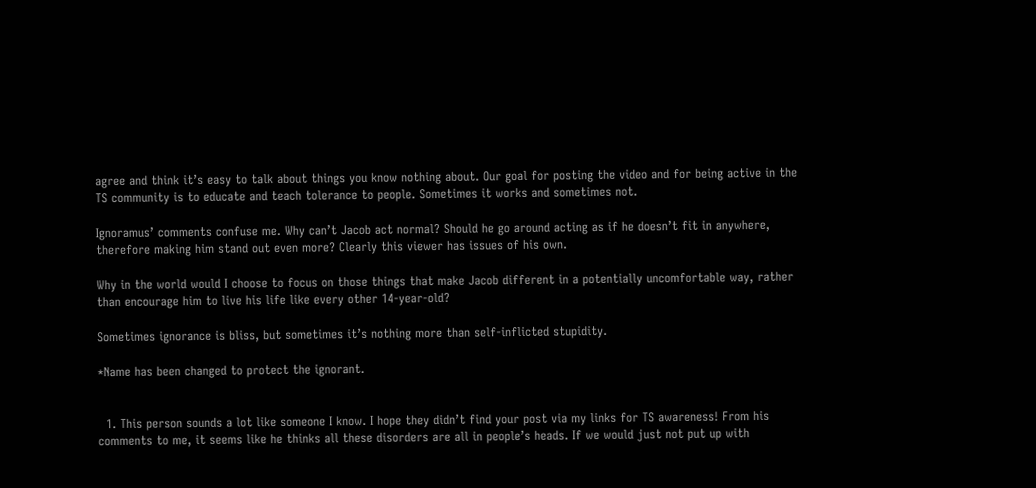agree and think it’s easy to talk about things you know nothing about. Our goal for posting the video and for being active in the TS community is to educate and teach tolerance to people. Sometimes it works and sometimes not.

Ignoramus’ comments confuse me. Why can’t Jacob act normal? Should he go around acting as if he doesn’t fit in anywhere, therefore making him stand out even more? Clearly this viewer has issues of his own.

Why in the world would I choose to focus on those things that make Jacob different in a potentially uncomfortable way, rather than encourage him to live his life like every other 14-year-old?

Sometimes ignorance is bliss, but sometimes it’s nothing more than self-inflicted stupidity.

*Name has been changed to protect the ignorant.


  1. This person sounds a lot like someone I know. I hope they didn’t find your post via my links for TS awareness! From his comments to me, it seems like he thinks all these disorders are all in people’s heads. If we would just not put up with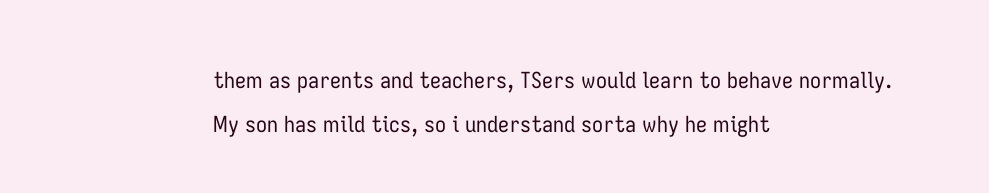them as parents and teachers, TSers would learn to behave normally. My son has mild tics, so i understand sorta why he might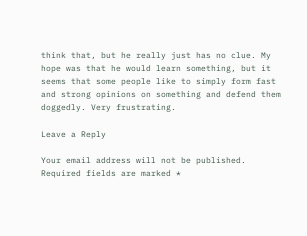think that, but he really just has no clue. My hope was that he would learn something, but it seems that some people like to simply form fast and strong opinions on something and defend them doggedly. Very frustrating.

Leave a Reply

Your email address will not be published. Required fields are marked *